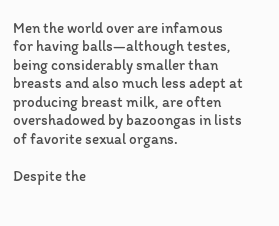Men the world over are infamous for having balls—although testes, being considerably smaller than breasts and also much less adept at producing breast milk, are often overshadowed by bazoongas in lists of favorite sexual organs.

Despite the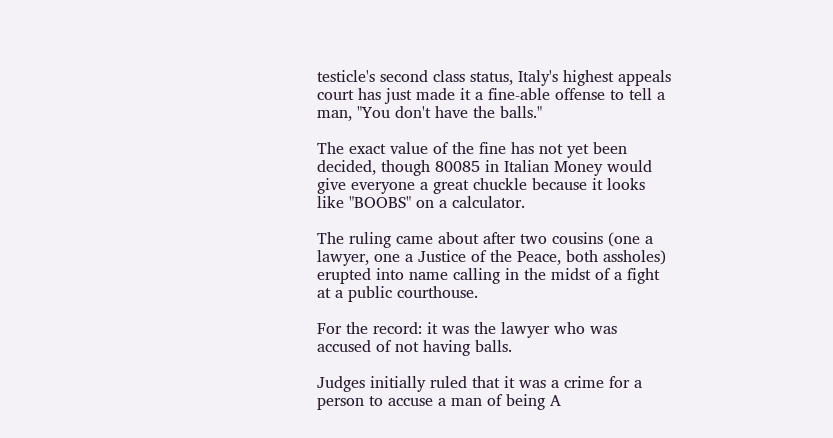testicle's second class status, Italy's highest appeals court has just made it a fine-able offense to tell a man, "You don't have the balls."

The exact value of the fine has not yet been decided, though 80085 in Italian Money would give everyone a great chuckle because it looks like "BOOBS" on a calculator.

The ruling came about after two cousins (one a lawyer, one a Justice of the Peace, both assholes) erupted into name calling in the midst of a fight at a public courthouse.

For the record: it was the lawyer who was accused of not having balls.

Judges initially ruled that it was a crime for a person to accuse a man of being A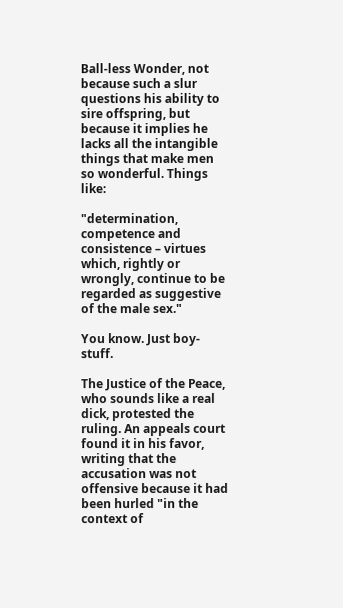Ball-less Wonder, not because such a slur questions his ability to sire offspring, but because it implies he lacks all the intangible things that make men so wonderful. Things like:

"determination, competence and consistence – virtues which, rightly or wrongly, continue to be regarded as suggestive of the male sex."

You know. Just boy-stuff.

The Justice of the Peace, who sounds like a real dick, protested the ruling. An appeals court found it in his favor, writing that the accusation was not offensive because it had been hurled "in the context of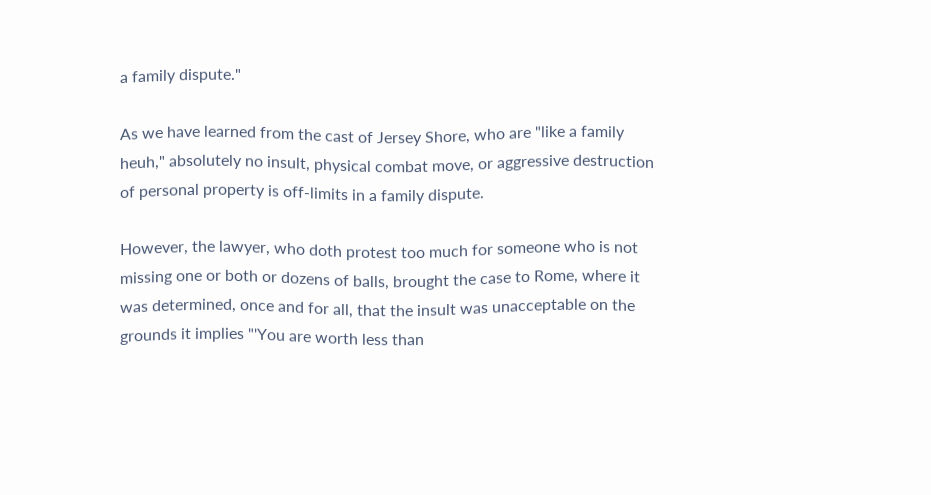a family dispute."

As we have learned from the cast of Jersey Shore, who are "like a family heuh," absolutely no insult, physical combat move, or aggressive destruction of personal property is off-limits in a family dispute.

However, the lawyer, who doth protest too much for someone who is not missing one or both or dozens of balls, brought the case to Rome, where it was determined, once and for all, that the insult was unacceptable on the grounds it implies "'You are worth less than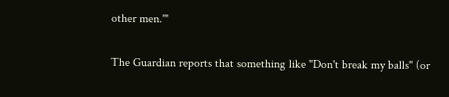other men.'"

The Guardian reports that something like "Don't break my balls" (or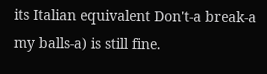its Italian equivalent Don't-a break-a my balls-a) is still fine.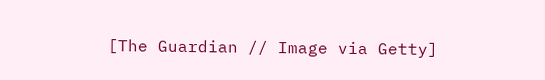[The Guardian // Image via Getty]